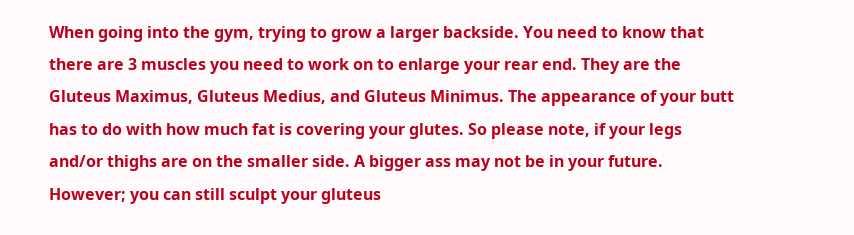When going into the gym, trying to grow a larger backside. You need to know that there are 3 muscles you need to work on to enlarge your rear end. They are the Gluteus Maximus, Gluteus Medius, and Gluteus Minimus. The appearance of your butt has to do with how much fat is covering your glutes. So please note, if your legs and/or thighs are on the smaller side. A bigger ass may not be in your future. However; you can still sculpt your gluteus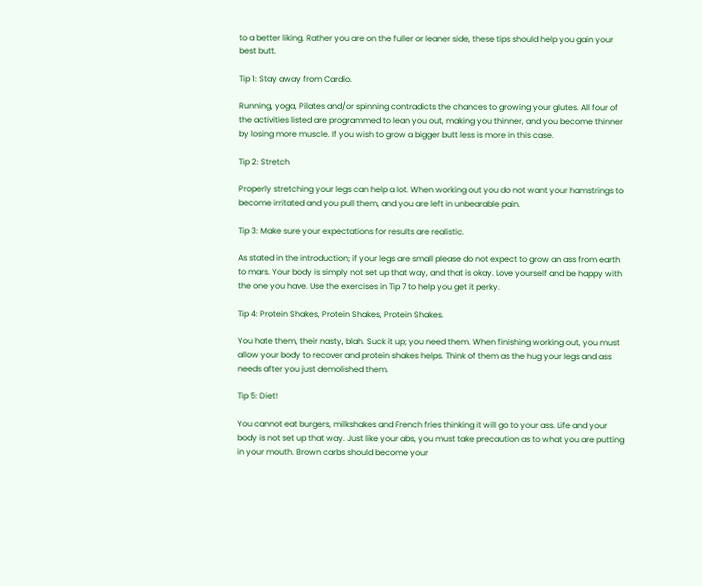to a better liking. Rather you are on the fuller or leaner side, these tips should help you gain your best butt.

Tip 1: Stay away from Cardio.

Running, yoga, Pilates and/or spinning contradicts the chances to growing your glutes. All four of the activities listed are programmed to lean you out, making you thinner, and you become thinner by losing more muscle. If you wish to grow a bigger butt less is more in this case.

Tip 2: Stretch

Properly stretching your legs can help a lot. When working out you do not want your hamstrings to become irritated and you pull them, and you are left in unbearable pain.

Tip 3: Make sure your expectations for results are realistic.

As stated in the introduction; if your legs are small please do not expect to grow an ass from earth to mars. Your body is simply not set up that way, and that is okay. Love yourself and be happy with the one you have. Use the exercises in Tip 7 to help you get it perky.

Tip 4: Protein Shakes, Protein Shakes, Protein Shakes.

You hate them, their nasty, blah. Suck it up; you need them. When finishing working out, you must allow your body to recover and protein shakes helps. Think of them as the hug your legs and ass needs after you just demolished them.

Tip 5: Diet!

You cannot eat burgers, milkshakes and French fries thinking it will go to your ass. Life and your body is not set up that way. Just like your abs, you must take precaution as to what you are putting in your mouth. Brown carbs should become your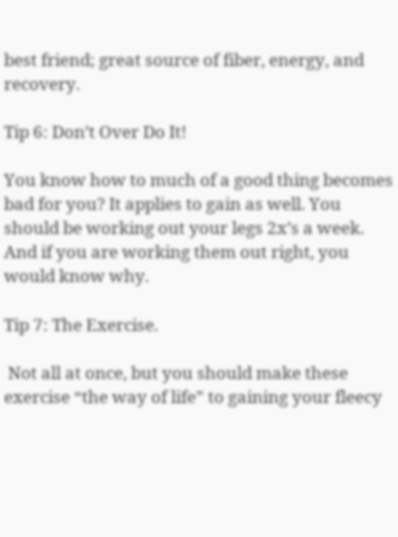best friend; great source of fiber, energy, and recovery.

Tip 6: Don’t Over Do It!

You know how to much of a good thing becomes bad for you? It applies to gain as well. You should be working out your legs 2x’s a week. And if you are working them out right, you would know why.

Tip 7: The Exercise.

 Not all at once, but you should make these exercise “the way of life” to gaining your fleecy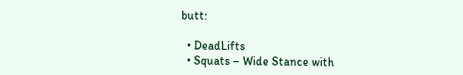butt:

  • DeadLifts
  • Squats – Wide Stance with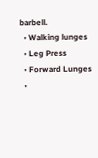barbell.
  • Walking lunges
  • Leg Press
  • Forward Lunges
  •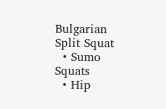Bulgarian Split Squat
  • Sumo Squats
  • Hip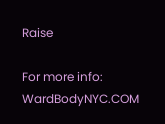Raise

For more info: WardBodyNYC.COM